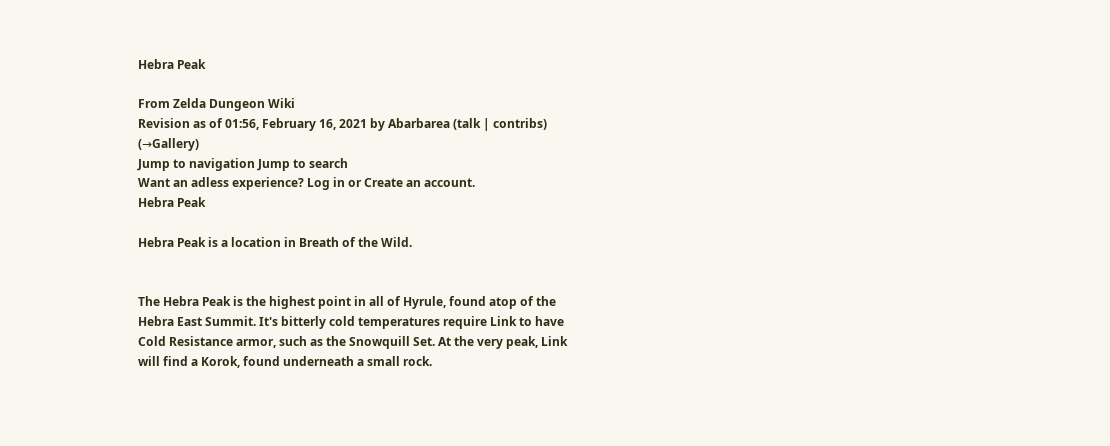Hebra Peak

From Zelda Dungeon Wiki
Revision as of 01:56, February 16, 2021 by Abarbarea (talk | contribs) (→Gallery)
Jump to navigation Jump to search
Want an adless experience? Log in or Create an account.
Hebra Peak

Hebra Peak is a location in Breath of the Wild.


The Hebra Peak is the highest point in all of Hyrule, found atop of the Hebra East Summit. It's bitterly cold temperatures require Link to have Cold Resistance armor, such as the Snowquill Set. At the very peak, Link will find a Korok, found underneath a small rock.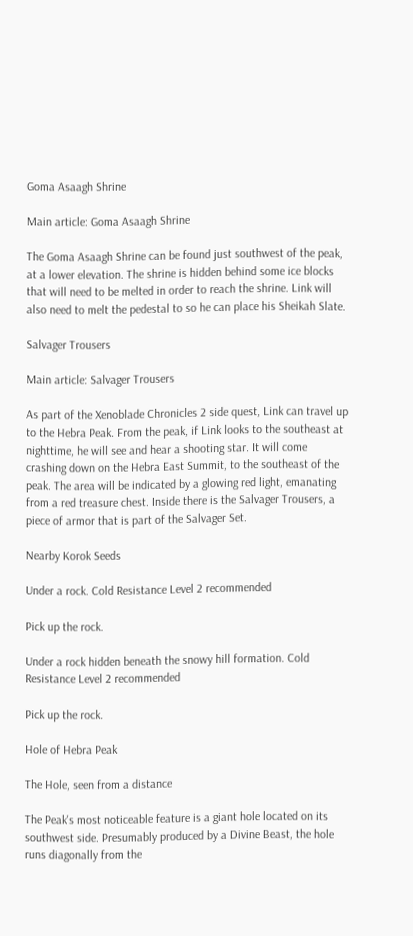Goma Asaagh Shrine

Main article: Goma Asaagh Shrine

The Goma Asaagh Shrine can be found just southwest of the peak, at a lower elevation. The shrine is hidden behind some ice blocks that will need to be melted in order to reach the shrine. Link will also need to melt the pedestal to so he can place his Sheikah Slate.

Salvager Trousers

Main article: Salvager Trousers

As part of the Xenoblade Chronicles 2 side quest, Link can travel up to the Hebra Peak. From the peak, if Link looks to the southeast at nighttime, he will see and hear a shooting star. It will come crashing down on the Hebra East Summit, to the southeast of the peak. The area will be indicated by a glowing red light, emanating from a red treasure chest. Inside there is the Salvager Trousers, a piece of armor that is part of the Salvager Set.

Nearby Korok Seeds

Under a rock. Cold Resistance Level 2 recommended

Pick up the rock.

Under a rock hidden beneath the snowy hill formation. Cold Resistance Level 2 recommended

Pick up the rock.

Hole of Hebra Peak

The Hole, seen from a distance

The Peak's most noticeable feature is a giant hole located on its southwest side. Presumably produced by a Divine Beast, the hole runs diagonally from the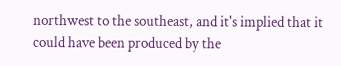northwest to the southeast, and it's implied that it could have been produced by the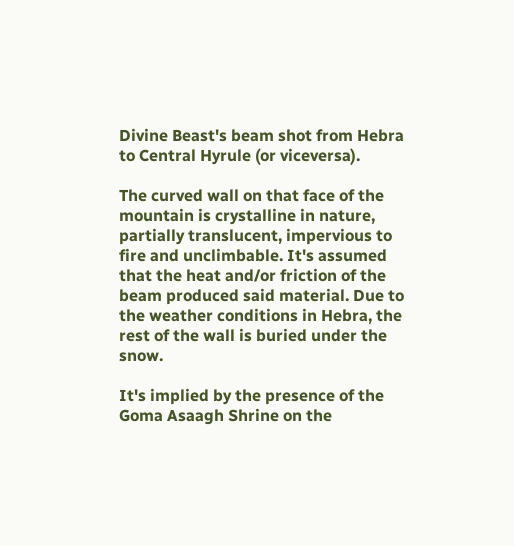Divine Beast's beam shot from Hebra to Central Hyrule (or viceversa).

The curved wall on that face of the mountain is crystalline in nature, partially translucent, impervious to fire and unclimbable. It's assumed that the heat and/or friction of the beam produced said material. Due to the weather conditions in Hebra, the rest of the wall is buried under the snow.

It's implied by the presence of the Goma Asaagh Shrine on the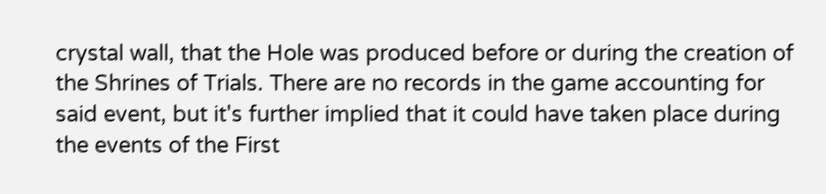crystal wall, that the Hole was produced before or during the creation of the Shrines of Trials. There are no records in the game accounting for said event, but it's further implied that it could have taken place during the events of the First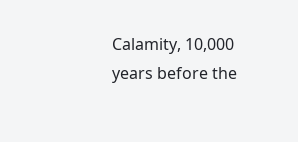Calamity, 10,000 years before the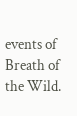events of Breath of the Wild.